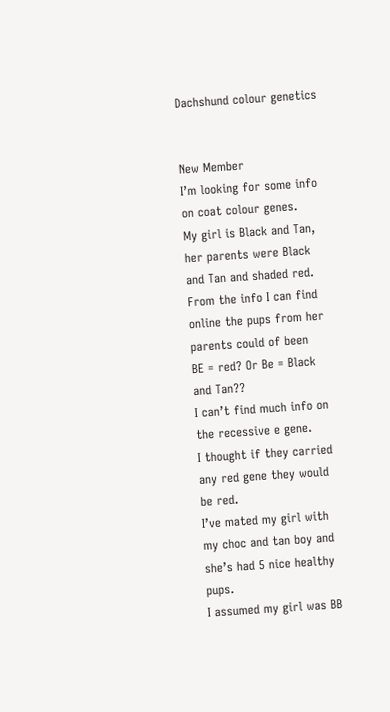Dachshund colour genetics


New Member
I’m looking for some info on coat colour genes.
My girl is Black and Tan, her parents were Black and Tan and shaded red.
From the info I can find online the pups from her parents could of been
BE = red? Or Be = Black and Tan??
I can’t find much info on the recessive e gene.
I thought if they carried any red gene they would be red.
I’ve mated my girl with my choc and tan boy and she’s had 5 nice healthy pups.
I assumed my girl was BB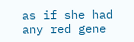as if she had any red gene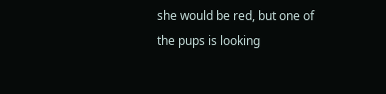she would be red, but one of the pups is looking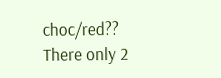choc/red??
There only 2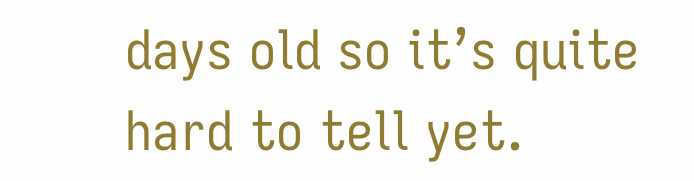days old so it’s quite hard to tell yet.